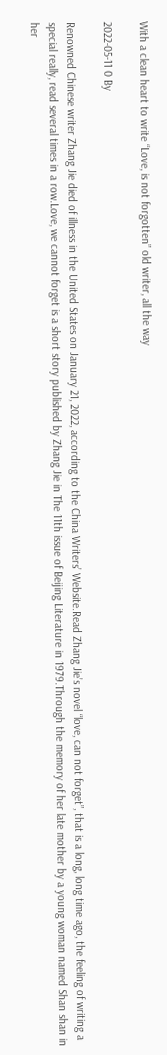With a clean heart to write “Love, is not forgotten” old writer, all the way

2022-05-11 0 By

Renowned Chinese writer Zhang Jie died of illness in the United States on January 21, 2022, according to the China Writers’ Website.Read Zhang Jie’s novel “love, can not forget”, that is a long, long time ago, the feeling of writing a special really, read several times in a row.Love, we cannot forget is a short story published by Zhang Jie in The 11th issue of Beijing Literature in 1979.Through the memory of her late mother by a young woman named Shan shan in her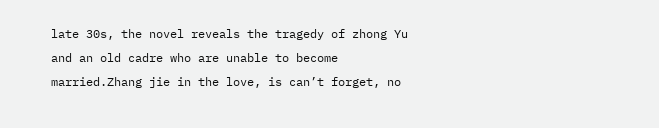late 30s, the novel reveals the tragedy of zhong Yu and an old cadre who are unable to become married.Zhang jie in the love, is can’t forget, no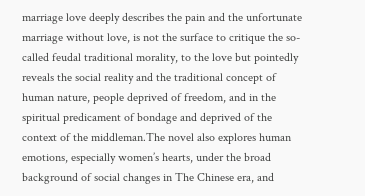marriage love deeply describes the pain and the unfortunate marriage without love, is not the surface to critique the so-called feudal traditional morality, to the love but pointedly reveals the social reality and the traditional concept of human nature, people deprived of freedom, and in the spiritual predicament of bondage and deprived of the context of the middleman.The novel also explores human emotions, especially women’s hearts, under the broad background of social changes in The Chinese era, and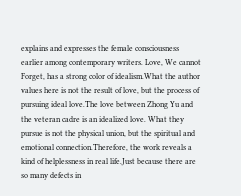explains and expresses the female consciousness earlier among contemporary writers. Love, We cannot Forget, has a strong color of idealism.What the author values here is not the result of love, but the process of pursuing ideal love.The love between Zhong Yu and the veteran cadre is an idealized love. What they pursue is not the physical union, but the spiritual and emotional connection.Therefore, the work reveals a kind of helplessness in real life.Just because there are so many defects in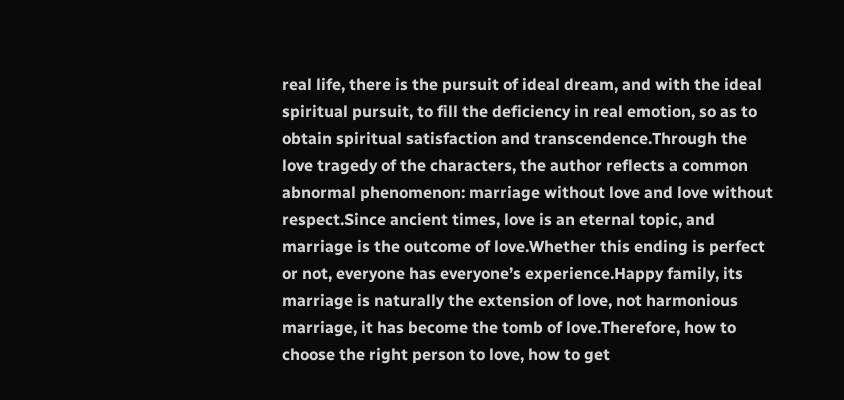real life, there is the pursuit of ideal dream, and with the ideal spiritual pursuit, to fill the deficiency in real emotion, so as to obtain spiritual satisfaction and transcendence.Through the love tragedy of the characters, the author reflects a common abnormal phenomenon: marriage without love and love without respect.Since ancient times, love is an eternal topic, and marriage is the outcome of love.Whether this ending is perfect or not, everyone has everyone’s experience.Happy family, its marriage is naturally the extension of love, not harmonious marriage, it has become the tomb of love.Therefore, how to choose the right person to love, how to get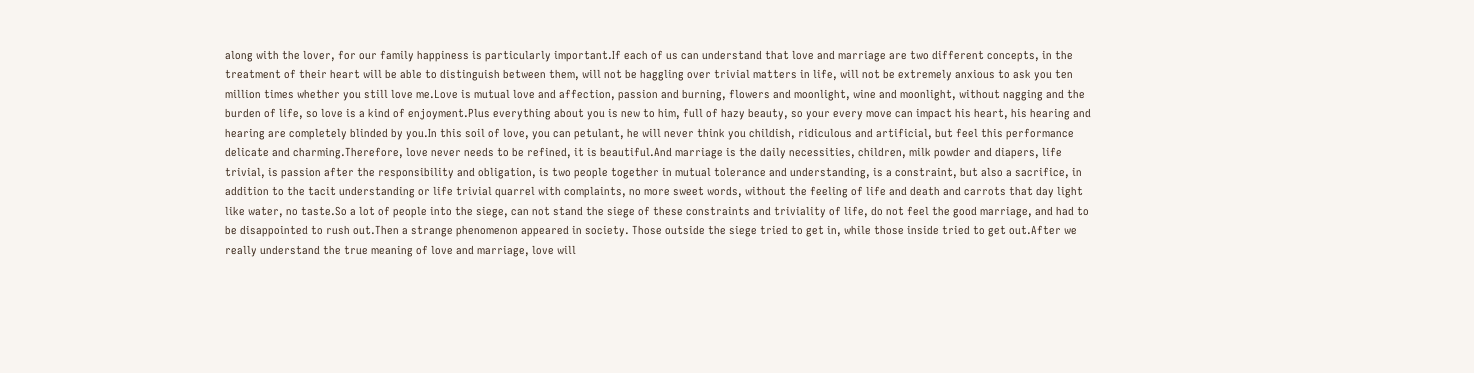along with the lover, for our family happiness is particularly important.If each of us can understand that love and marriage are two different concepts, in the treatment of their heart will be able to distinguish between them, will not be haggling over trivial matters in life, will not be extremely anxious to ask you ten million times whether you still love me.Love is mutual love and affection, passion and burning, flowers and moonlight, wine and moonlight, without nagging and the burden of life, so love is a kind of enjoyment.Plus everything about you is new to him, full of hazy beauty, so your every move can impact his heart, his hearing and hearing are completely blinded by you.In this soil of love, you can petulant, he will never think you childish, ridiculous and artificial, but feel this performance delicate and charming.Therefore, love never needs to be refined, it is beautiful.And marriage is the daily necessities, children, milk powder and diapers, life trivial, is passion after the responsibility and obligation, is two people together in mutual tolerance and understanding, is a constraint, but also a sacrifice, in addition to the tacit understanding or life trivial quarrel with complaints, no more sweet words, without the feeling of life and death and carrots that day light like water, no taste.So a lot of people into the siege, can not stand the siege of these constraints and triviality of life, do not feel the good marriage, and had to be disappointed to rush out.Then a strange phenomenon appeared in society. Those outside the siege tried to get in, while those inside tried to get out.After we really understand the true meaning of love and marriage, love will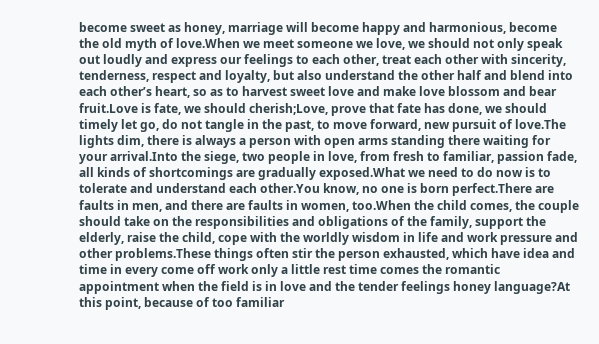become sweet as honey, marriage will become happy and harmonious, become the old myth of love.When we meet someone we love, we should not only speak out loudly and express our feelings to each other, treat each other with sincerity, tenderness, respect and loyalty, but also understand the other half and blend into each other’s heart, so as to harvest sweet love and make love blossom and bear fruit.Love is fate, we should cherish;Love, prove that fate has done, we should timely let go, do not tangle in the past, to move forward, new pursuit of love.The lights dim, there is always a person with open arms standing there waiting for your arrival.Into the siege, two people in love, from fresh to familiar, passion fade, all kinds of shortcomings are gradually exposed.What we need to do now is to tolerate and understand each other.You know, no one is born perfect.There are faults in men, and there are faults in women, too.When the child comes, the couple should take on the responsibilities and obligations of the family, support the elderly, raise the child, cope with the worldly wisdom in life and work pressure and other problems.These things often stir the person exhausted, which have idea and time in every come off work only a little rest time comes the romantic appointment when the field is in love and the tender feelings honey language?At this point, because of too familiar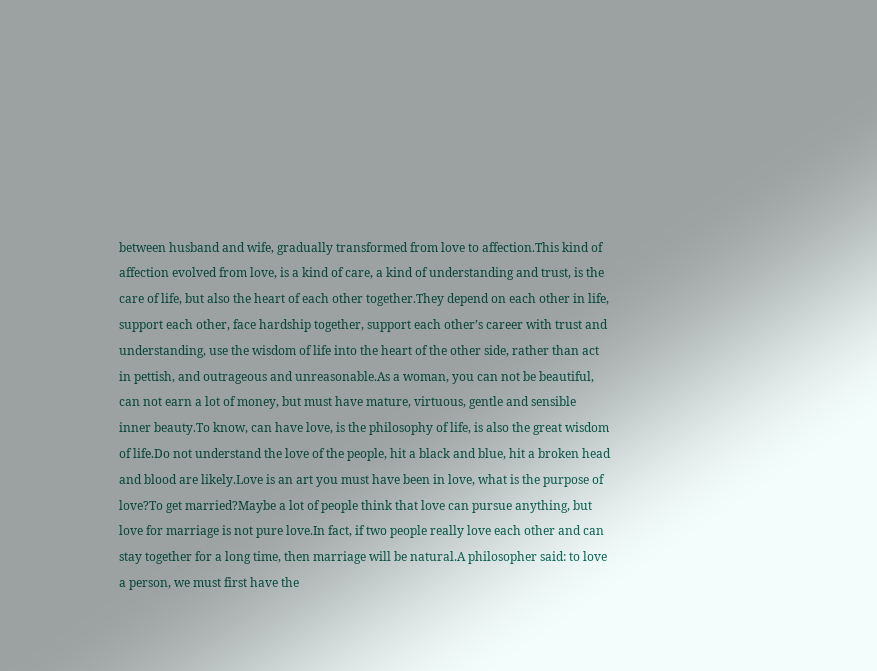between husband and wife, gradually transformed from love to affection.This kind of affection evolved from love, is a kind of care, a kind of understanding and trust, is the care of life, but also the heart of each other together.They depend on each other in life, support each other, face hardship together, support each other’s career with trust and understanding, use the wisdom of life into the heart of the other side, rather than act in pettish, and outrageous and unreasonable.As a woman, you can not be beautiful, can not earn a lot of money, but must have mature, virtuous, gentle and sensible inner beauty.To know, can have love, is the philosophy of life, is also the great wisdom of life.Do not understand the love of the people, hit a black and blue, hit a broken head and blood are likely.Love is an art you must have been in love, what is the purpose of love?To get married?Maybe a lot of people think that love can pursue anything, but love for marriage is not pure love.In fact, if two people really love each other and can stay together for a long time, then marriage will be natural.A philosopher said: to love a person, we must first have the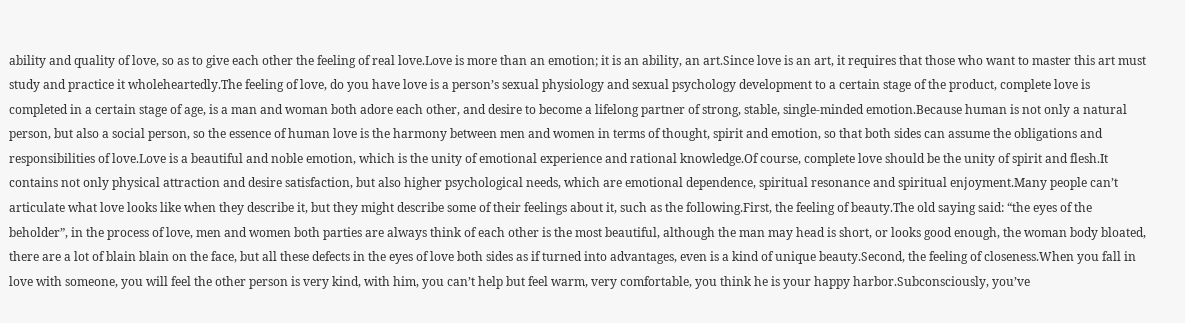ability and quality of love, so as to give each other the feeling of real love.Love is more than an emotion; it is an ability, an art.Since love is an art, it requires that those who want to master this art must study and practice it wholeheartedly.The feeling of love, do you have love is a person’s sexual physiology and sexual psychology development to a certain stage of the product, complete love is completed in a certain stage of age, is a man and woman both adore each other, and desire to become a lifelong partner of strong, stable, single-minded emotion.Because human is not only a natural person, but also a social person, so the essence of human love is the harmony between men and women in terms of thought, spirit and emotion, so that both sides can assume the obligations and responsibilities of love.Love is a beautiful and noble emotion, which is the unity of emotional experience and rational knowledge.Of course, complete love should be the unity of spirit and flesh.It contains not only physical attraction and desire satisfaction, but also higher psychological needs, which are emotional dependence, spiritual resonance and spiritual enjoyment.Many people can’t articulate what love looks like when they describe it, but they might describe some of their feelings about it, such as the following.First, the feeling of beauty.The old saying said: “the eyes of the beholder”, in the process of love, men and women both parties are always think of each other is the most beautiful, although the man may head is short, or looks good enough, the woman body bloated, there are a lot of blain blain on the face, but all these defects in the eyes of love both sides as if turned into advantages, even is a kind of unique beauty.Second, the feeling of closeness.When you fall in love with someone, you will feel the other person is very kind, with him, you can’t help but feel warm, very comfortable, you think he is your happy harbor.Subconsciously, you’ve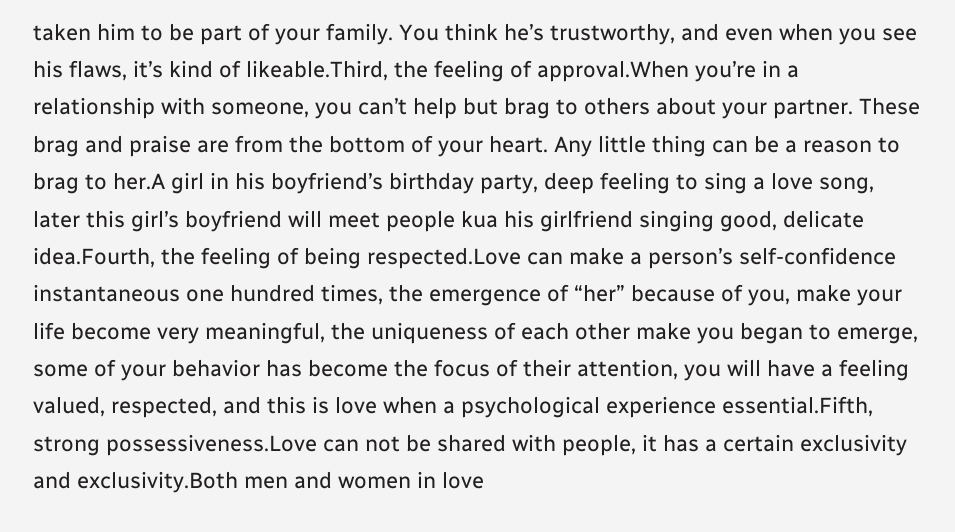taken him to be part of your family. You think he’s trustworthy, and even when you see his flaws, it’s kind of likeable.Third, the feeling of approval.When you’re in a relationship with someone, you can’t help but brag to others about your partner. These brag and praise are from the bottom of your heart. Any little thing can be a reason to brag to her.A girl in his boyfriend’s birthday party, deep feeling to sing a love song, later this girl’s boyfriend will meet people kua his girlfriend singing good, delicate idea.Fourth, the feeling of being respected.Love can make a person’s self-confidence instantaneous one hundred times, the emergence of “her” because of you, make your life become very meaningful, the uniqueness of each other make you began to emerge, some of your behavior has become the focus of their attention, you will have a feeling valued, respected, and this is love when a psychological experience essential.Fifth, strong possessiveness.Love can not be shared with people, it has a certain exclusivity and exclusivity.Both men and women in love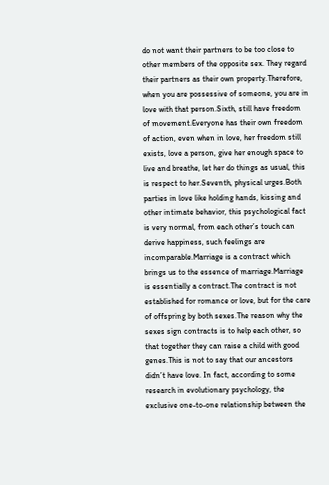do not want their partners to be too close to other members of the opposite sex. They regard their partners as their own property.Therefore, when you are possessive of someone, you are in love with that person.Sixth, still have freedom of movement.Everyone has their own freedom of action, even when in love, her freedom still exists, love a person, give her enough space to live and breathe, let her do things as usual, this is respect to her.Seventh, physical urges.Both parties in love like holding hands, kissing and other intimate behavior, this psychological fact is very normal, from each other’s touch can derive happiness, such feelings are incomparable.Marriage is a contract which brings us to the essence of marriage.Marriage is essentially a contract.The contract is not established for romance or love, but for the care of offspring by both sexes.The reason why the sexes sign contracts is to help each other, so that together they can raise a child with good genes.This is not to say that our ancestors didn’t have love. In fact, according to some research in evolutionary psychology, the exclusive one-to-one relationship between the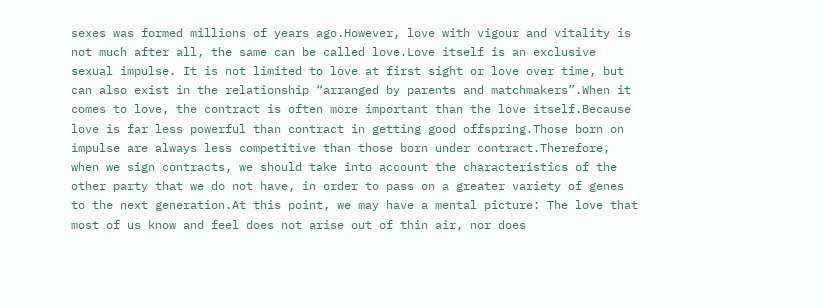sexes was formed millions of years ago.However, love with vigour and vitality is not much after all, the same can be called love.Love itself is an exclusive sexual impulse. It is not limited to love at first sight or love over time, but can also exist in the relationship “arranged by parents and matchmakers”.When it comes to love, the contract is often more important than the love itself.Because love is far less powerful than contract in getting good offspring.Those born on impulse are always less competitive than those born under contract.Therefore, when we sign contracts, we should take into account the characteristics of the other party that we do not have, in order to pass on a greater variety of genes to the next generation.At this point, we may have a mental picture: The love that most of us know and feel does not arise out of thin air, nor does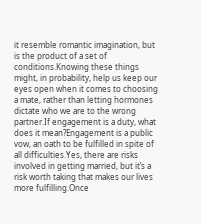it resemble romantic imagination, but is the product of a set of conditions.Knowing these things might, in probability, help us keep our eyes open when it comes to choosing a mate, rather than letting hormones dictate who we are to the wrong partner.If engagement is a duty, what does it mean?Engagement is a public vow, an oath to be fulfilled in spite of all difficulties.Yes, there are risks involved in getting married, but it’s a risk worth taking that makes our lives more fulfilling.Once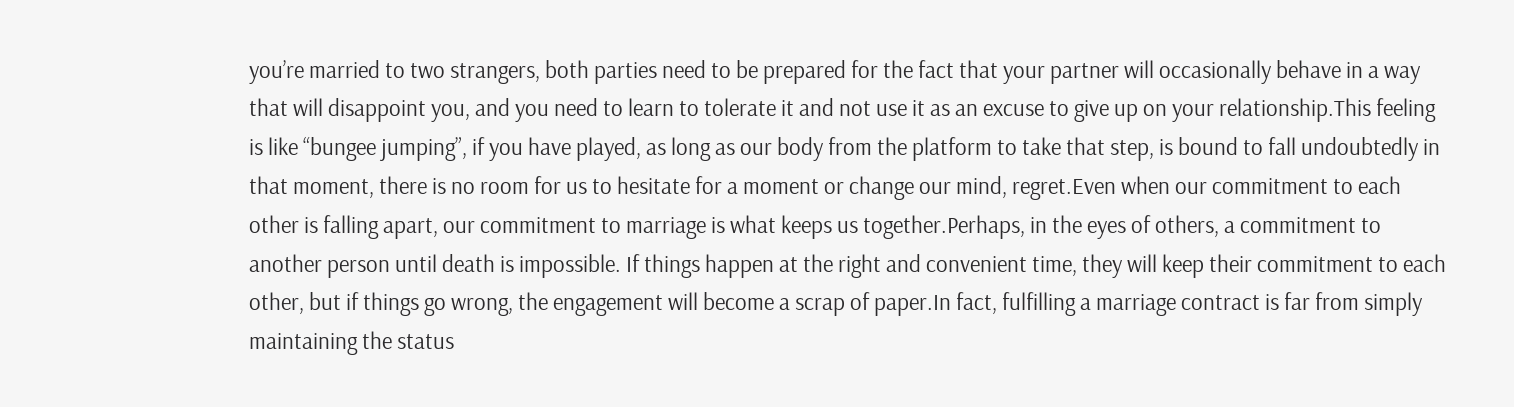you’re married to two strangers, both parties need to be prepared for the fact that your partner will occasionally behave in a way that will disappoint you, and you need to learn to tolerate it and not use it as an excuse to give up on your relationship.This feeling is like “bungee jumping”, if you have played, as long as our body from the platform to take that step, is bound to fall undoubtedly in that moment, there is no room for us to hesitate for a moment or change our mind, regret.Even when our commitment to each other is falling apart, our commitment to marriage is what keeps us together.Perhaps, in the eyes of others, a commitment to another person until death is impossible. If things happen at the right and convenient time, they will keep their commitment to each other, but if things go wrong, the engagement will become a scrap of paper.In fact, fulfilling a marriage contract is far from simply maintaining the status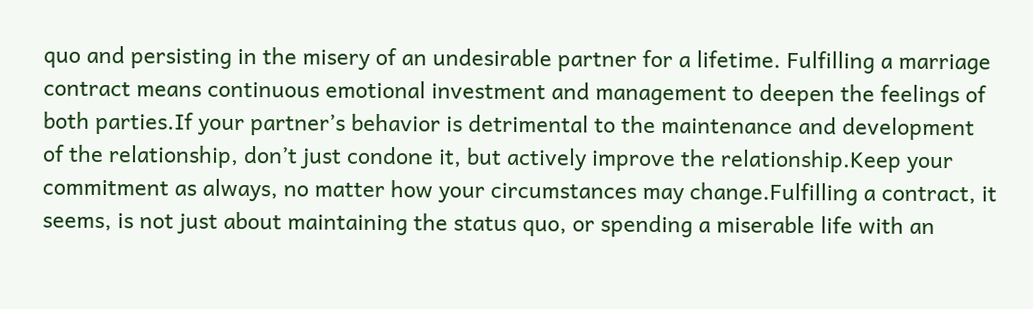quo and persisting in the misery of an undesirable partner for a lifetime. Fulfilling a marriage contract means continuous emotional investment and management to deepen the feelings of both parties.If your partner’s behavior is detrimental to the maintenance and development of the relationship, don’t just condone it, but actively improve the relationship.Keep your commitment as always, no matter how your circumstances may change.Fulfilling a contract, it seems, is not just about maintaining the status quo, or spending a miserable life with an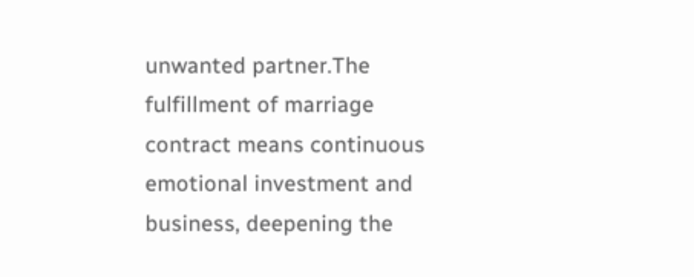unwanted partner.The fulfillment of marriage contract means continuous emotional investment and business, deepening the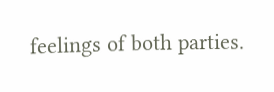feelings of both parties.